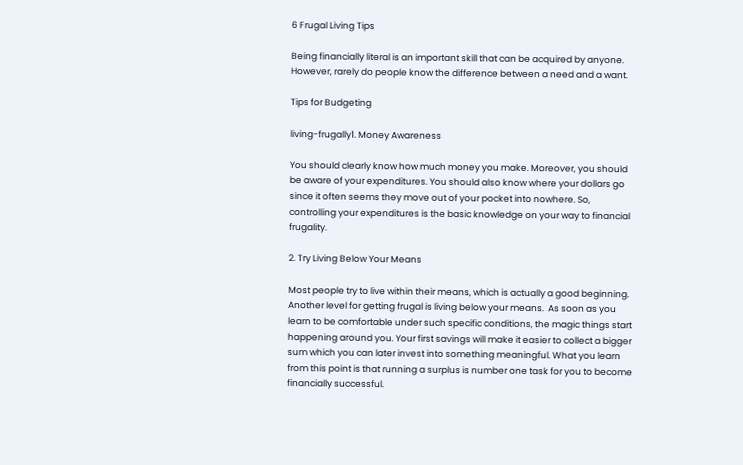6 Frugal Living Tips

Being financially literal is an important skill that can be acquired by anyone. However, rarely do people know the difference between a need and a want.

Tips for Budgeting

living-frugally1. Money Awareness

You should clearly know how much money you make. Moreover, you should be aware of your expenditures. You should also know where your dollars go since it often seems they move out of your pocket into nowhere. So, controlling your expenditures is the basic knowledge on your way to financial frugality.

2. Try Living Below Your Means

Most people try to live within their means, which is actually a good beginning. Another level for getting frugal is living below your means.  As soon as you learn to be comfortable under such specific conditions, the magic things start happening around you. Your first savings will make it easier to collect a bigger sum which you can later invest into something meaningful. What you learn from this point is that running a surplus is number one task for you to become financially successful.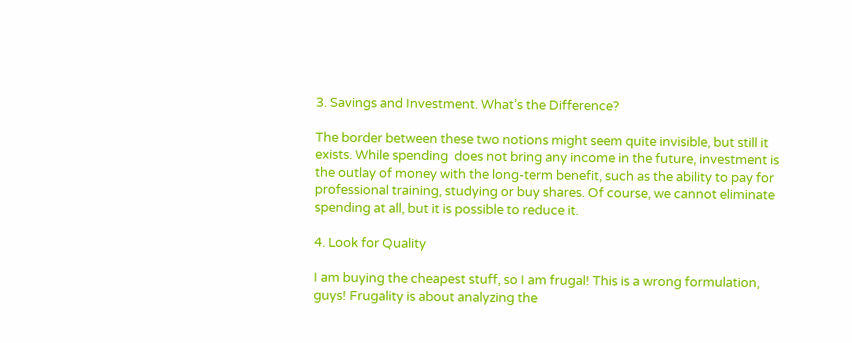3. Savings and Investment. What’s the Difference?

The border between these two notions might seem quite invisible, but still it exists. While spending  does not bring any income in the future, investment is the outlay of money with the long-term benefit, such as the ability to pay for professional training, studying or buy shares. Of course, we cannot eliminate spending at all, but it is possible to reduce it.

4. Look for Quality

I am buying the cheapest stuff, so I am frugal! This is a wrong formulation, guys! Frugality is about analyzing the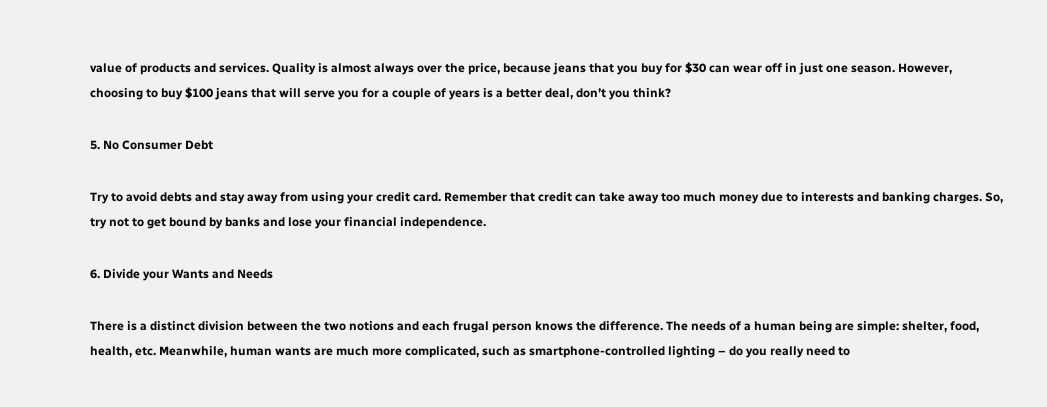value of products and services. Quality is almost always over the price, because jeans that you buy for $30 can wear off in just one season. However, choosing to buy $100 jeans that will serve you for a couple of years is a better deal, don’t you think?

5. No Consumer Debt

Try to avoid debts and stay away from using your credit card. Remember that credit can take away too much money due to interests and banking charges. So, try not to get bound by banks and lose your financial independence.

6. Divide your Wants and Needs

There is a distinct division between the two notions and each frugal person knows the difference. The needs of a human being are simple: shelter, food, health, etc. Meanwhile, human wants are much more complicated, such as smartphone-controlled lighting – do you really need to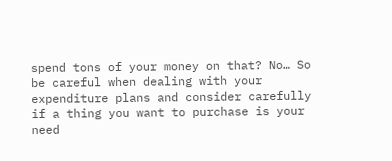spend tons of your money on that? No… So be careful when dealing with your expenditure plans and consider carefully if a thing you want to purchase is your need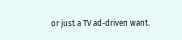or just a TV ad-driven want.